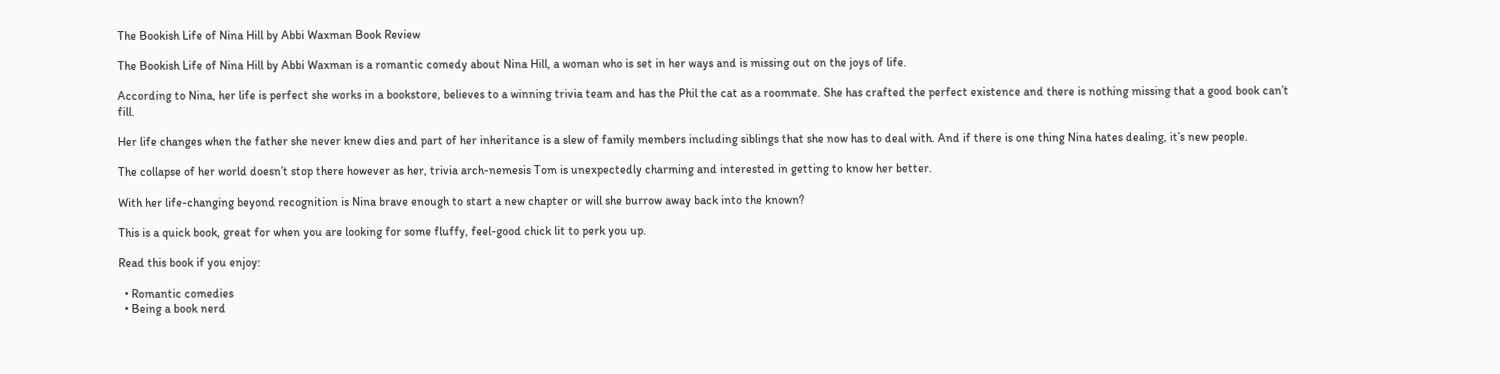The Bookish Life of Nina Hill by Abbi Waxman Book Review

The Bookish Life of Nina Hill by Abbi Waxman is a romantic comedy about Nina Hill, a woman who is set in her ways and is missing out on the joys of life.

According to Nina, her life is perfect she works in a bookstore, believes to a winning trivia team and has the Phil the cat as a roommate. She has crafted the perfect existence and there is nothing missing that a good book can’t fill.

Her life changes when the father she never knew dies and part of her inheritance is a slew of family members including siblings that she now has to deal with. And if there is one thing Nina hates dealing, it’s new people.

The collapse of her world doesn’t stop there however as her, trivia arch-nemesis Tom is unexpectedly charming and interested in getting to know her better.

With her life-changing beyond recognition is Nina brave enough to start a new chapter or will she burrow away back into the known?

This is a quick book, great for when you are looking for some fluffy, feel-good chick lit to perk you up.

Read this book if you enjoy:

  • Romantic comedies
  • Being a book nerd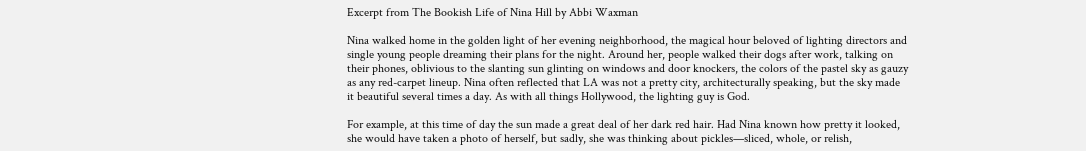Excerpt from The Bookish Life of Nina Hill by Abbi Waxman

Nina walked home in the golden light of her evening neighborhood, the magical hour beloved of lighting directors and single young people dreaming their plans for the night. Around her, people walked their dogs after work, talking on their phones, oblivious to the slanting sun glinting on windows and door knockers, the colors of the pastel sky as gauzy as any red-carpet lineup. Nina often reflected that LA was not a pretty city, architecturally speaking, but the sky made it beautiful several times a day. As with all things Hollywood, the lighting guy is God.

For example, at this time of day the sun made a great deal of her dark red hair. Had Nina known how pretty it looked, she would have taken a photo of herself, but sadly, she was thinking about pickles—sliced, whole, or relish,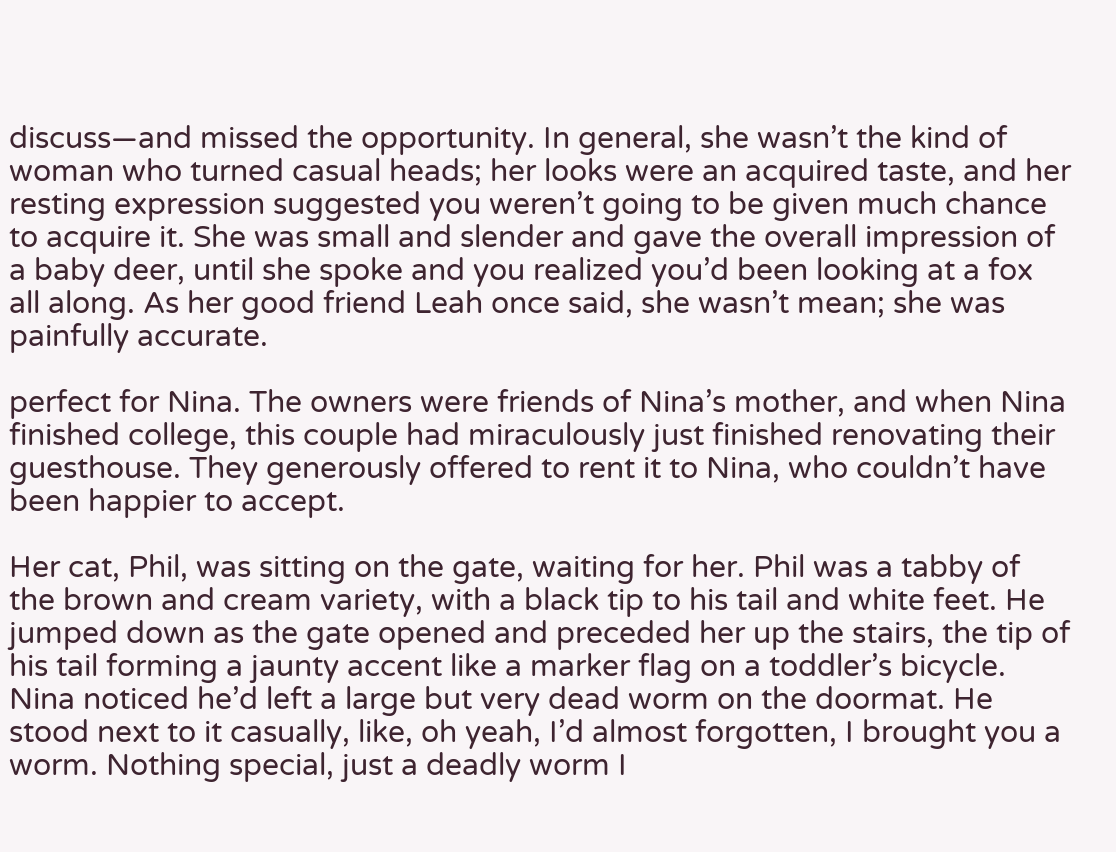discuss—and missed the opportunity. In general, she wasn’t the kind of woman who turned casual heads; her looks were an acquired taste, and her resting expression suggested you weren’t going to be given much chance to acquire it. She was small and slender and gave the overall impression of a baby deer, until she spoke and you realized you’d been looking at a fox all along. As her good friend Leah once said, she wasn’t mean; she was painfully accurate.

perfect for Nina. The owners were friends of Nina’s mother, and when Nina finished college, this couple had miraculously just finished renovating their guesthouse. They generously offered to rent it to Nina, who couldn’t have been happier to accept.

Her cat, Phil, was sitting on the gate, waiting for her. Phil was a tabby of the brown and cream variety, with a black tip to his tail and white feet. He jumped down as the gate opened and preceded her up the stairs, the tip of his tail forming a jaunty accent like a marker flag on a toddler’s bicycle. Nina noticed he’d left a large but very dead worm on the doormat. He stood next to it casually, like, oh yeah, I’d almost forgotten, I brought you a worm. Nothing special, just a deadly worm I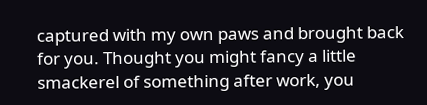captured with my own paws and brought back for you. Thought you might fancy a little smackerel of something after work, you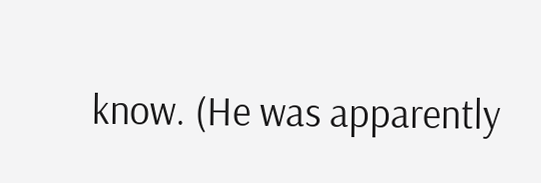know. (He was apparently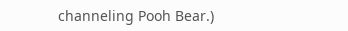channeling Pooh Bear.)